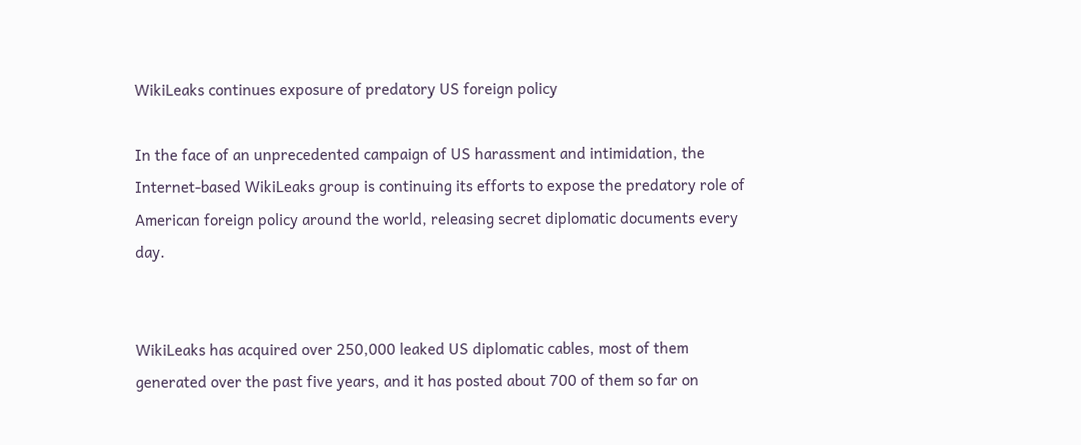WikiLeaks continues exposure of predatory US foreign policy

In the face of an unprecedented campaign of US harassment and intimidation, the Internet-based WikiLeaks group is continuing its efforts to expose the predatory role of American foreign policy around the world, releasing secret diplomatic documents every day.


WikiLeaks has acquired over 250,000 leaked US diplomatic cables, most of them generated over the past five years, and it has posted about 700 of them so far on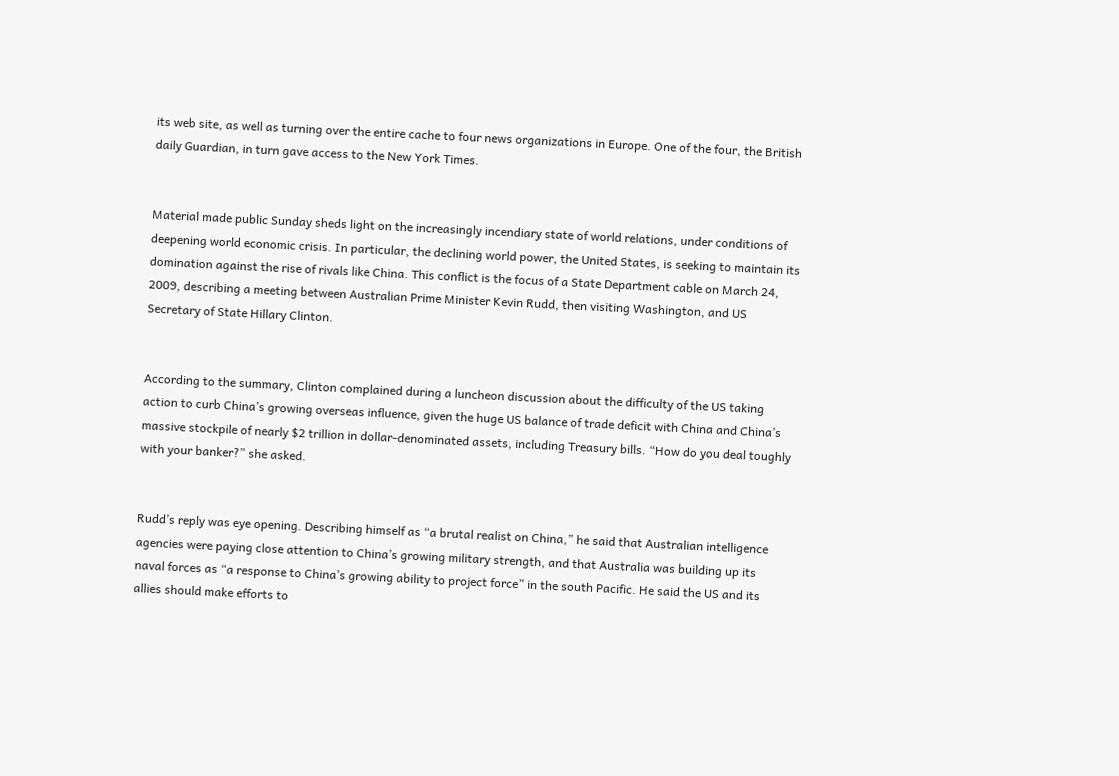its web site, as well as turning over the entire cache to four news organizations in Europe. One of the four, the British daily Guardian, in turn gave access to the New York Times.


Material made public Sunday sheds light on the increasingly incendiary state of world relations, under conditions of deepening world economic crisis. In particular, the declining world power, the United States, is seeking to maintain its domination against the rise of rivals like China. This conflict is the focus of a State Department cable on March 24, 2009, describing a meeting between Australian Prime Minister Kevin Rudd, then visiting Washington, and US Secretary of State Hillary Clinton.


According to the summary, Clinton complained during a luncheon discussion about the difficulty of the US taking action to curb China’s growing overseas influence, given the huge US balance of trade deficit with China and China’s massive stockpile of nearly $2 trillion in dollar-denominated assets, including Treasury bills. “How do you deal toughly with your banker?” she asked.


Rudd’s reply was eye opening. Describing himself as “a brutal realist on China,” he said that Australian intelligence agencies were paying close attention to China’s growing military strength, and that Australia was building up its naval forces as “a response to China’s growing ability to project force” in the south Pacific. He said the US and its allies should make efforts to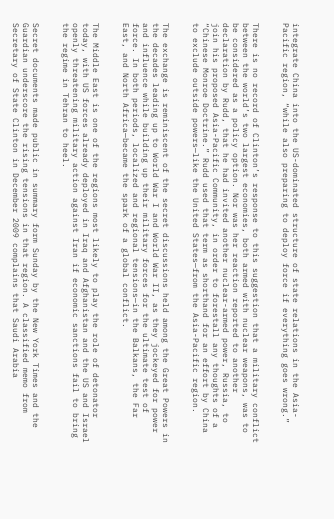integrate China into the US-dominated structure of state relations in the Asia-Pacific region, “while also preparing to deploy force if everything goes wrong.”


There is no record of Clinton’s response to this suggestion that a military conflict between the world’s two largest economies, both armed with nuclear weapons, was to be considered as a policy option. Nor was her reaction reported to another declaration by Rudd, that he had invited another nuclear-armed power, Russia, to join his proposed Asia-Pacific Community, in order to forestall any thoughts of a “Chinese Monroe Doctrine.” Rudd used that term as shorthand for an effort by China to exclude outside powers—like the United States—from the Asia-Pacific region.


The exchange is reminiscent of the secret discussions held among the Great Powers in the decades leading up to World War I and World War II, as they jockeyed for power and influence while building up their military forces for the ultimate test of force. In both periods, localized and regional tensions—in the Balkans, the Far East, and North Africa—became the spark of a global conflict.


The Middle East is one of the regions most likely to play the role of detonator today, with US forces already deployed in Iraq and Afghanistan and the US and Israel openly threatening military action against Iran if economic sanctions fail to bring the regime in Tehran to heel.


Secret documents made public in summary form Sunday by the New York Times and the Guardian underscore the rising tensions in that region. A classified memo from Secretary of State Clinton in December 2009 complains that Saudi Arabia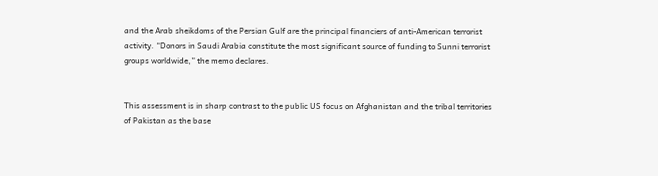and the Arab sheikdoms of the Persian Gulf are the principal financiers of anti-American terrorist activity. “Donors in Saudi Arabia constitute the most significant source of funding to Sunni terrorist groups worldwide,” the memo declares.


This assessment is in sharp contrast to the public US focus on Afghanistan and the tribal territories of Pakistan as the base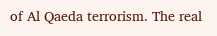of Al Qaeda terrorism. The real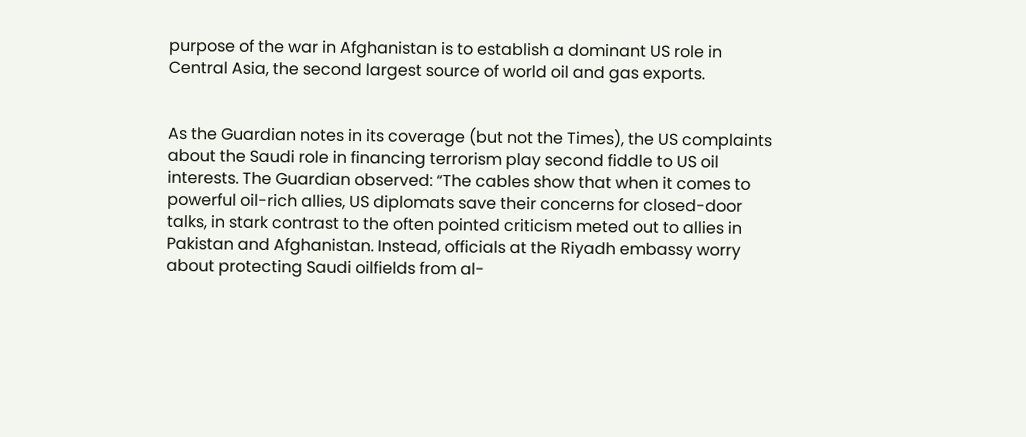purpose of the war in Afghanistan is to establish a dominant US role in Central Asia, the second largest source of world oil and gas exports.


As the Guardian notes in its coverage (but not the Times), the US complaints about the Saudi role in financing terrorism play second fiddle to US oil interests. The Guardian observed: “The cables show that when it comes to powerful oil-rich allies, US diplomats save their concerns for closed-door talks, in stark contrast to the often pointed criticism meted out to allies in Pakistan and Afghanistan. Instead, officials at the Riyadh embassy worry about protecting Saudi oilfields from al-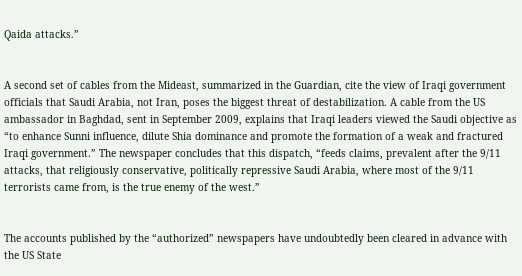Qaida attacks.”


A second set of cables from the Mideast, summarized in the Guardian, cite the view of Iraqi government officials that Saudi Arabia, not Iran, poses the biggest threat of destabilization. A cable from the US ambassador in Baghdad, sent in September 2009, explains that Iraqi leaders viewed the Saudi objective as “to enhance Sunni influence, dilute Shia dominance and promote the formation of a weak and fractured Iraqi government.” The newspaper concludes that this dispatch, “feeds claims, prevalent after the 9/11 attacks, that religiously conservative, politically repressive Saudi Arabia, where most of the 9/11 terrorists came from, is the true enemy of the west.”


The accounts published by the “authorized” newspapers have undoubtedly been cleared in advance with the US State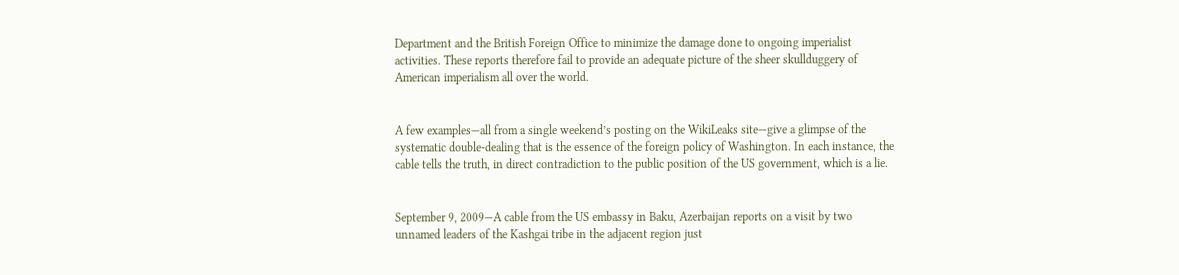Department and the British Foreign Office to minimize the damage done to ongoing imperialist activities. These reports therefore fail to provide an adequate picture of the sheer skullduggery of American imperialism all over the world.


A few examples—all from a single weekend’s posting on the WikiLeaks site—give a glimpse of the systematic double-dealing that is the essence of the foreign policy of Washington. In each instance, the cable tells the truth, in direct contradiction to the public position of the US government, which is a lie.


September 9, 2009—A cable from the US embassy in Baku, Azerbaijan reports on a visit by two unnamed leaders of the Kashgai tribe in the adjacent region just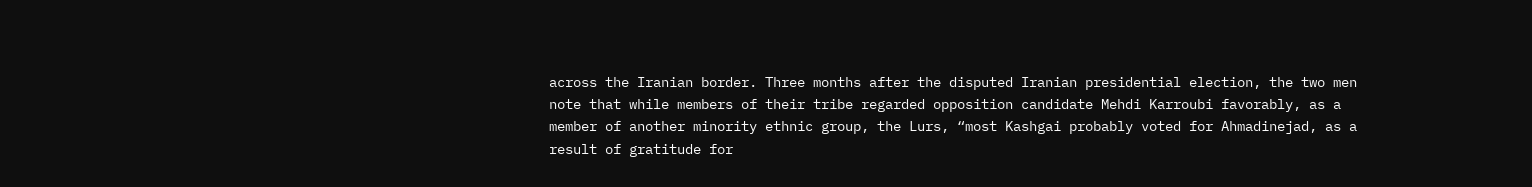across the Iranian border. Three months after the disputed Iranian presidential election, the two men note that while members of their tribe regarded opposition candidate Mehdi Karroubi favorably, as a member of another minority ethnic group, the Lurs, “most Kashgai probably voted for Ahmadinejad, as a result of gratitude for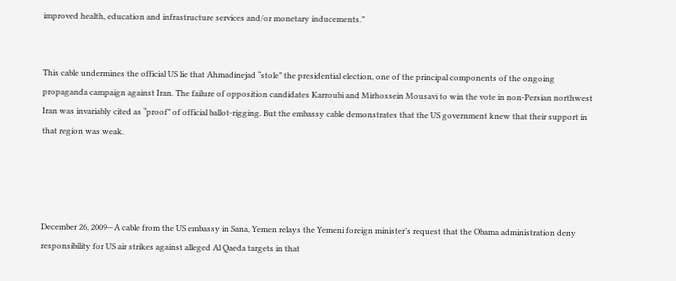improved health, education and infrastructure services and/or monetary inducements.”


This cable undermines the official US lie that Ahmadinejad “stole” the presidential election, one of the principal components of the ongoing propaganda campaign against Iran. The failure of opposition candidates Karroubi and Mirhossein Mousavi to win the vote in non-Persian northwest Iran was invariably cited as “proof” of official ballot-rigging. But the embassy cable demonstrates that the US government knew that their support in that region was weak.




December 26, 2009—A cable from the US embassy in Sana, Yemen relays the Yemeni foreign minister’s request that the Obama administration deny responsibility for US air strikes against alleged Al Qaeda targets in that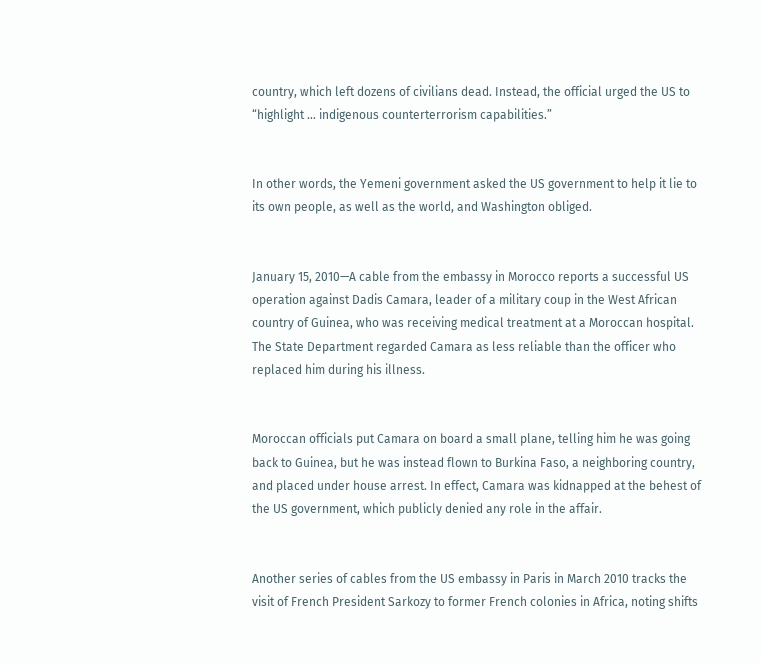country, which left dozens of civilians dead. Instead, the official urged the US to “highlight … indigenous counterterrorism capabilities.”


In other words, the Yemeni government asked the US government to help it lie to its own people, as well as the world, and Washington obliged.


January 15, 2010—A cable from the embassy in Morocco reports a successful US operation against Dadis Camara, leader of a military coup in the West African country of Guinea, who was receiving medical treatment at a Moroccan hospital. The State Department regarded Camara as less reliable than the officer who replaced him during his illness.


Moroccan officials put Camara on board a small plane, telling him he was going back to Guinea, but he was instead flown to Burkina Faso, a neighboring country, and placed under house arrest. In effect, Camara was kidnapped at the behest of the US government, which publicly denied any role in the affair.


Another series of cables from the US embassy in Paris in March 2010 tracks the visit of French President Sarkozy to former French colonies in Africa, noting shifts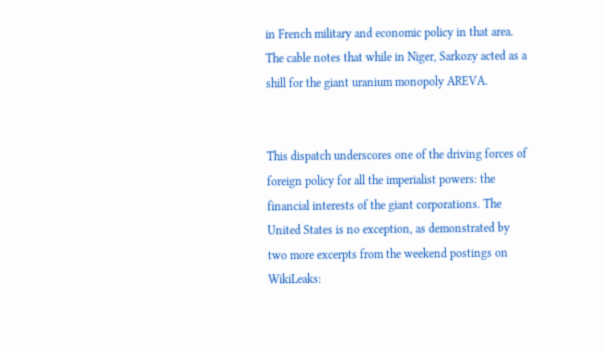in French military and economic policy in that area. The cable notes that while in Niger, Sarkozy acted as a shill for the giant uranium monopoly AREVA.


This dispatch underscores one of the driving forces of foreign policy for all the imperialist powers: the financial interests of the giant corporations. The United States is no exception, as demonstrated by two more excerpts from the weekend postings on WikiLeaks: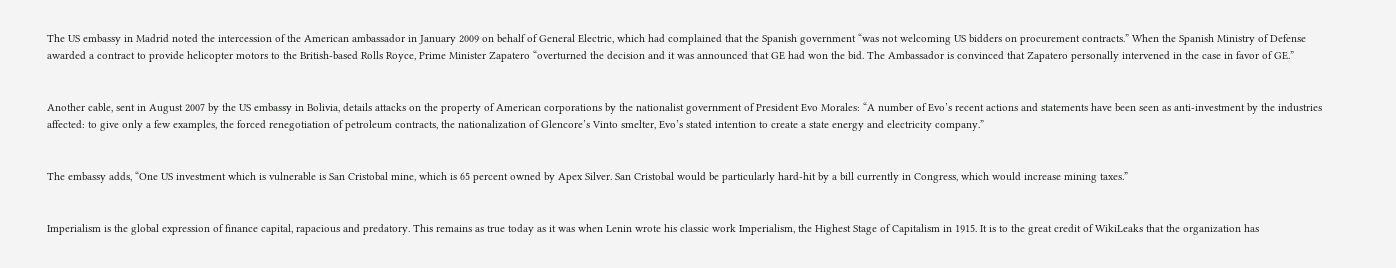The US embassy in Madrid noted the intercession of the American ambassador in January 2009 on behalf of General Electric, which had complained that the Spanish government “was not welcoming US bidders on procurement contracts.” When the Spanish Ministry of Defense awarded a contract to provide helicopter motors to the British-based Rolls Royce, Prime Minister Zapatero “overturned the decision and it was announced that GE had won the bid. The Ambassador is convinced that Zapatero personally intervened in the case in favor of GE.”


Another cable, sent in August 2007 by the US embassy in Bolivia, details attacks on the property of American corporations by the nationalist government of President Evo Morales: “A number of Evo’s recent actions and statements have been seen as anti-investment by the industries affected: to give only a few examples, the forced renegotiation of petroleum contracts, the nationalization of Glencore’s Vinto smelter, Evo’s stated intention to create a state energy and electricity company.”


The embassy adds, “One US investment which is vulnerable is San Cristobal mine, which is 65 percent owned by Apex Silver. San Cristobal would be particularly hard-hit by a bill currently in Congress, which would increase mining taxes.”


Imperialism is the global expression of finance capital, rapacious and predatory. This remains as true today as it was when Lenin wrote his classic work Imperialism, the Highest Stage of Capitalism in 1915. It is to the great credit of WikiLeaks that the organization has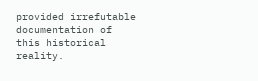provided irrefutable documentation of this historical reality.